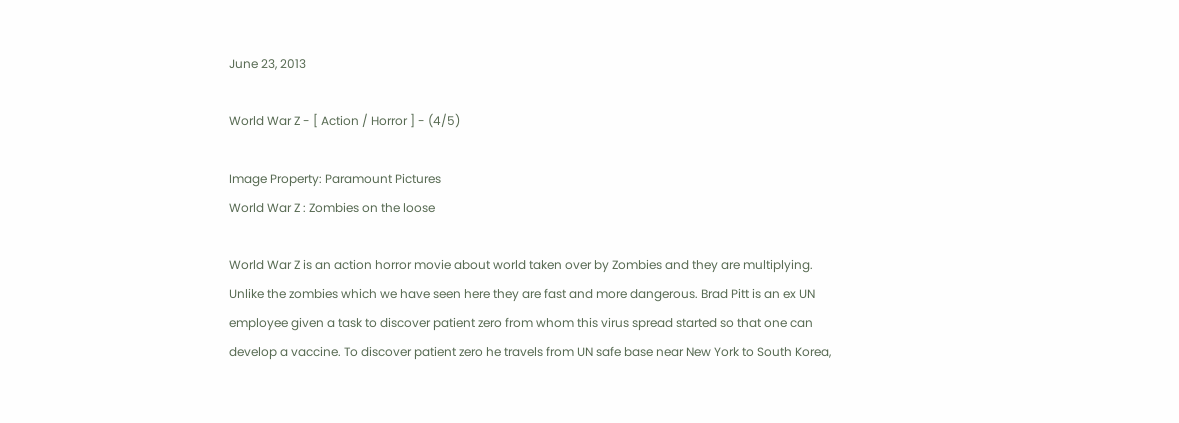June 23, 2013

World War Z - [ Action / Horror ] - (4/5)

Image Property: Paramount Pictures
World War Z : Zombies on the loose

World War Z is an action horror movie about world taken over by Zombies and they are multiplying. Unlike the zombies which we have seen here they are fast and more dangerous. Brad Pitt is an ex UN employee given a task to discover patient zero from whom this virus spread started so that one can develop a vaccine. To discover patient zero he travels from UN safe base near New York to South Korea,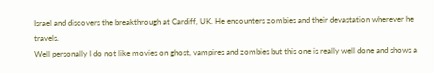Israel and discovers the breakthrough at Cardiff, UK. He encounters zombies and their devastation wherever he travels.
Well personally I do not like movies on ghost, vampires and zombies but this one is really well done and shows a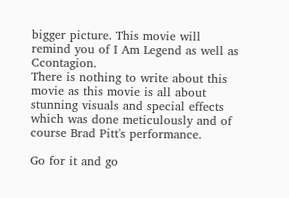bigger picture. This movie will remind you of I Am Legend as well as Ccontagion.
There is nothing to write about this movie as this movie is all about stunning visuals and special effects which was done meticulously and of course Brad Pitt's performance.

Go for it and go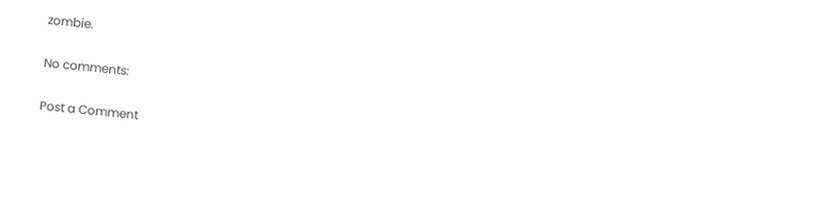zombie.

No comments:

Post a Comment